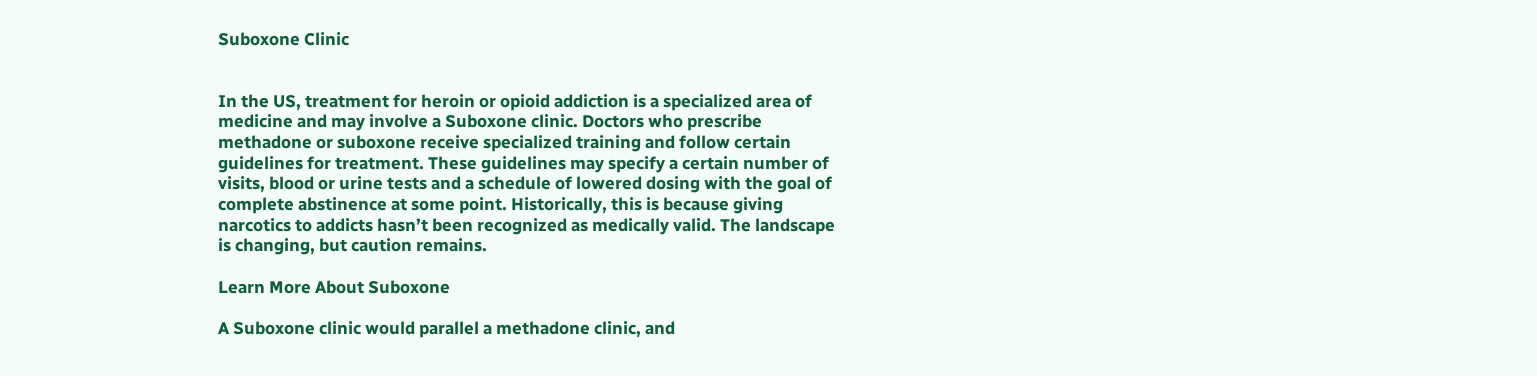Suboxone Clinic


In the US, treatment for heroin or opioid addiction is a specialized area of medicine and may involve a Suboxone clinic. Doctors who prescribe methadone or suboxone receive specialized training and follow certain guidelines for treatment. These guidelines may specify a certain number of visits, blood or urine tests and a schedule of lowered dosing with the goal of complete abstinence at some point. Historically, this is because giving narcotics to addicts hasn’t been recognized as medically valid. The landscape is changing, but caution remains.

Learn More About Suboxone

A Suboxone clinic would parallel a methadone clinic, and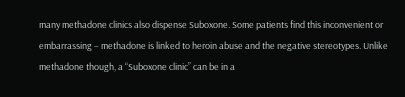many methadone clinics also dispense Suboxone. Some patients find this inconvenient or embarrassing – methadone is linked to heroin abuse and the negative stereotypes. Unlike methadone though, a “Suboxone clinic” can be in a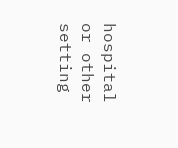hospital or other setting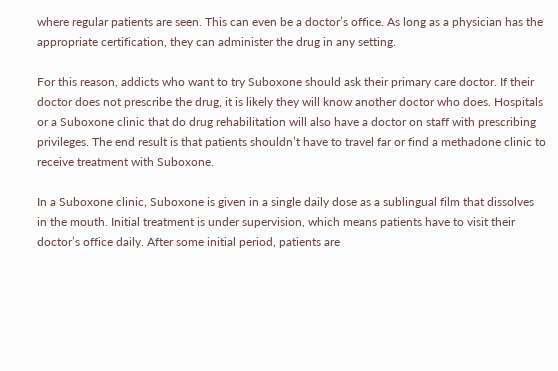where regular patients are seen. This can even be a doctor’s office. As long as a physician has the appropriate certification, they can administer the drug in any setting.

For this reason, addicts who want to try Suboxone should ask their primary care doctor. If their doctor does not prescribe the drug, it is likely they will know another doctor who does. Hospitals or a Suboxone clinic that do drug rehabilitation will also have a doctor on staff with prescribing privileges. The end result is that patients shouldn’t have to travel far or find a methadone clinic to receive treatment with Suboxone.

In a Suboxone clinic, Suboxone is given in a single daily dose as a sublingual film that dissolves in the mouth. Initial treatment is under supervision, which means patients have to visit their doctor’s office daily. After some initial period, patients are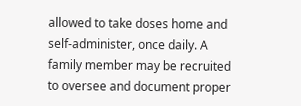allowed to take doses home and self-administer, once daily. A family member may be recruited to oversee and document proper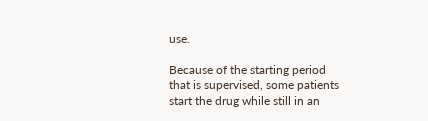use.

Because of the starting period that is supervised, some patients start the drug while still in an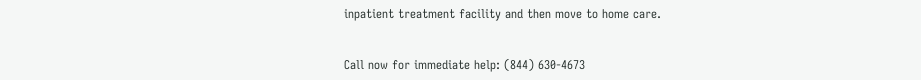inpatient treatment facility and then move to home care.


Call now for immediate help: (844) 630-4673